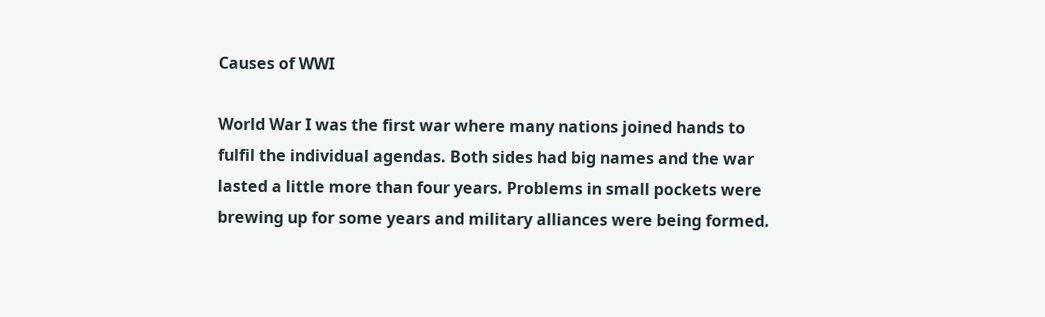Causes of WWI

World War I was the first war where many nations joined hands to fulfil the individual agendas. Both sides had big names and the war lasted a little more than four years. Problems in small pockets were brewing up for some years and military alliances were being formed.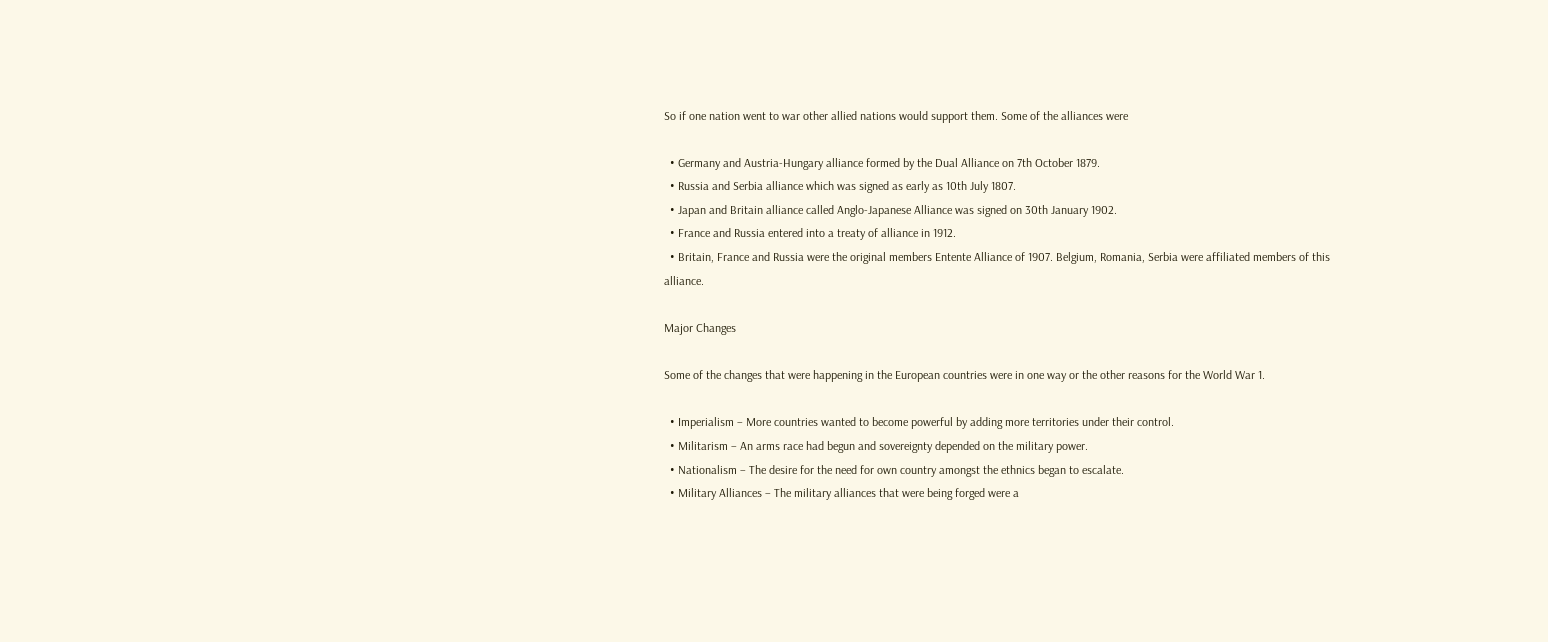So if one nation went to war other allied nations would support them. Some of the alliances were

  • Germany and Austria-Hungary alliance formed by the Dual Alliance on 7th October 1879.
  • Russia and Serbia alliance which was signed as early as 10th July 1807.
  • Japan and Britain alliance called Anglo-Japanese Alliance was signed on 30th January 1902.
  • France and Russia entered into a treaty of alliance in 1912.
  • Britain, France and Russia were the original members Entente Alliance of 1907. Belgium, Romania, Serbia were affiliated members of this alliance.

Major Changes

Some of the changes that were happening in the European countries were in one way or the other reasons for the World War 1.

  • Imperialism – More countries wanted to become powerful by adding more territories under their control.
  • Militarism – An arms race had begun and sovereignty depended on the military power.
  • Nationalism – The desire for the need for own country amongst the ethnics began to escalate.
  • Military Alliances – The military alliances that were being forged were a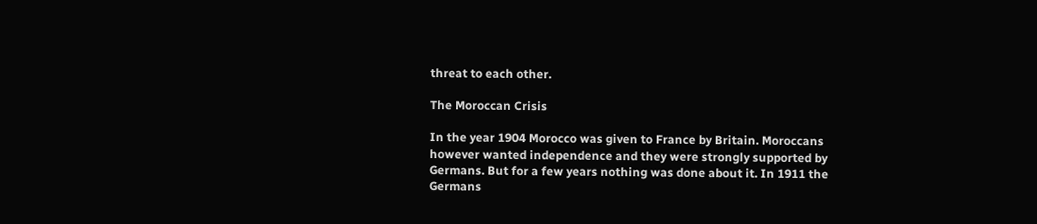threat to each other.

The Moroccan Crisis

In the year 1904 Morocco was given to France by Britain. Moroccans however wanted independence and they were strongly supported by Germans. But for a few years nothing was done about it. In 1911 the Germans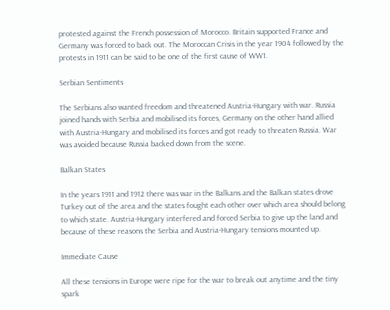protested against the French possession of Morocco. Britain supported France and Germany was forced to back out. The Moroccan Crisis in the year 1904 followed by the protests in 1911 can be said to be one of the first cause of WW1.

Serbian Sentiments

The Serbians also wanted freedom and threatened Austria-Hungary with war. Russia joined hands with Serbia and mobilised its forces, Germany on the other hand allied with Austria-Hungary and mobilised its forces and got ready to threaten Russia. War was avoided because Russia backed down from the scene.

Balkan States

In the years 1911 and 1912 there was war in the Balkans and the Balkan states drove Turkey out of the area and the states fought each other over which area should belong to which state. Austria-Hungary interfered and forced Serbia to give up the land and because of these reasons the Serbia and Austria-Hungary tensions mounted up.

Immediate Cause

All these tensions in Europe were ripe for the war to break out anytime and the tiny spark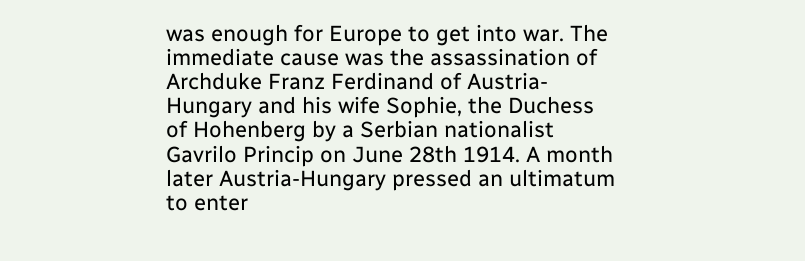was enough for Europe to get into war. The immediate cause was the assassination of Archduke Franz Ferdinand of Austria-Hungary and his wife Sophie, the Duchess of Hohenberg by a Serbian nationalist Gavrilo Princip on June 28th 1914. A month later Austria-Hungary pressed an ultimatum to enter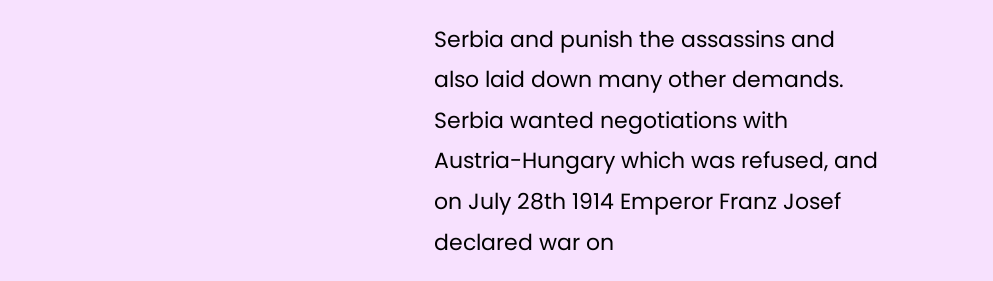Serbia and punish the assassins and also laid down many other demands. Serbia wanted negotiations with Austria-Hungary which was refused, and on July 28th 1914 Emperor Franz Josef declared war on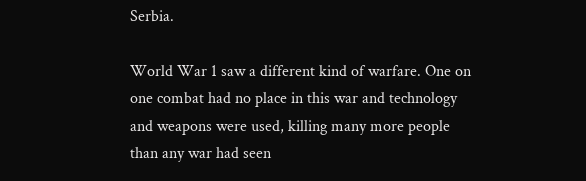Serbia.

World War 1 saw a different kind of warfare. One on one combat had no place in this war and technology and weapons were used, killing many more people than any war had seen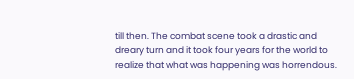till then. The combat scene took a drastic and dreary turn and it took four years for the world to realize that what was happening was horrendous.